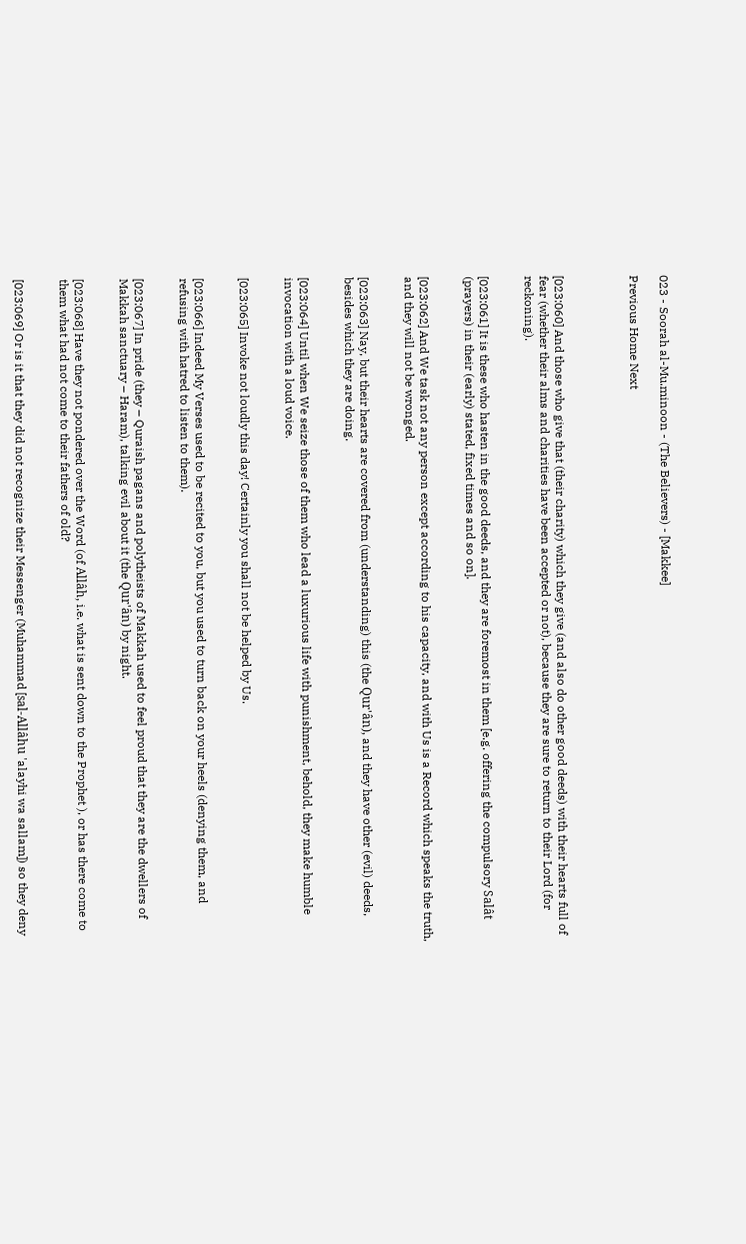023 - Soorah al-Mu.minoon - (The Believers) - [Makkee]

Previous Home Next




[023:060] And those who give that (their charity) which they give (and also do other good deeds) with their hearts full of fear (whether their alms and charities have been accepted or not), because they are sure to return to their Lord (for reckoning).


[023:061] It is these who hasten in the good deeds, and they are foremost in them [e.g. offering the compulsory Salât (prayers) in their (early) stated, fixed times and so on].


[023:062] And We task not any person except according to his capacity, and with Us is a Record which speaks the truth, and they will not be wronged.


[023:063] Nay, but their hearts are covered from (understanding) this (the Qur'ân), and they have other (evil) deeds, besides which they are doing.


[023:064] Until when We seize those of them who lead a luxurious life with punishment, behold, they make humble invocation with a loud voice.


[023:065] Invoke not loudly this day! Certainly you shall not be helped by Us.


[023:066] Indeed My Verses used to be recited to you, but you used to turn back on your heels (denying them, and refusing with hatred to listen to them).


[023:067] In pride (they – Quraish pagans and polytheists of Makkah used to feel proud that they are the dwellers of Makkah sanctuary – Haram), talking evil about it (the Qur'ân) by night.


[023:068] Have they not pondered over the Word (of Allâh, i.e. what is sent down to the Prophet ), or has there come to them what had not come to their fathers of old?


[023:069] Or is it that they did not recognize their Messenger (Muhammad [sal-Allâhu 'alayhi wa sallam]) so they deny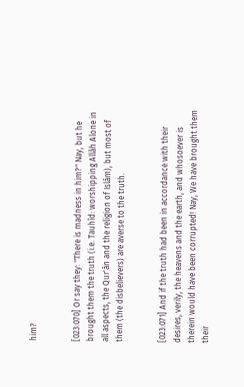him?


[023:070] Or say they: "There is madness in him?" Nay, but he brought them the truth (i.e. Tauhîd: worshipping Allâh Alone in all aspects, the Qur'ân and the religion of Islâm), but most of them (the disbelievers) are averse to the truth.


[023:071] And if the truth had been in accordance with their desires, verily, the heavens and the earth, and whosoever is therein would have been corrupted! Nay, We have brought them their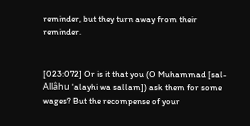reminder, but they turn away from their reminder.


[023:072] Or is it that you (O Muhammad [sal-Allâhu 'alayhi wa sallam]) ask them for some wages? But the recompense of your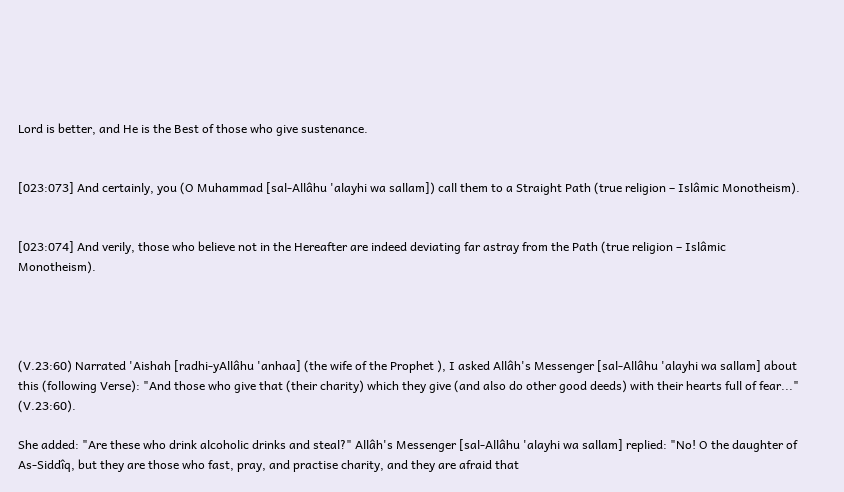Lord is better, and He is the Best of those who give sustenance.


[023:073] And certainly, you (O Muhammad [sal-Allâhu 'alayhi wa sallam]) call them to a Straight Path (true religion – Islâmic Monotheism).


[023:074] And verily, those who believe not in the Hereafter are indeed deviating far astray from the Path (true religion – Islâmic Monotheism).




(V.23:60) Narrated 'Aishah [radhi-yAllâhu 'anhaa] (the wife of the Prophet ), I asked Allâh's Messenger [sal-Allâhu 'alayhi wa sallam] about this (following Verse): "And those who give that (their charity) which they give (and also do other good deeds) with their hearts full of fear..." (V.23:60).

She added: "Are these who drink alcoholic drinks and steal?" Allâh's Messenger [sal-Allâhu 'alayhi wa sallam] replied: "No! O the daughter of As-Siddîq, but they are those who fast, pray, and practise charity, and they are afraid that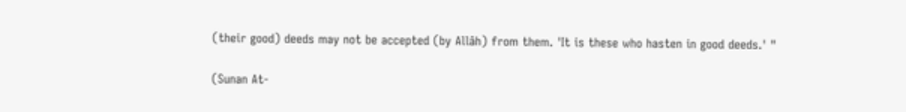(their good) deeds may not be accepted (by Allâh) from them. 'It is these who hasten in good deeds.' "

(Sunan At-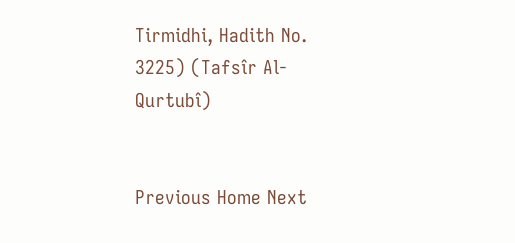Tirmidhi, Hadith No. 3225) (Tafsîr Al-Qurtubî)


Previous Home Next